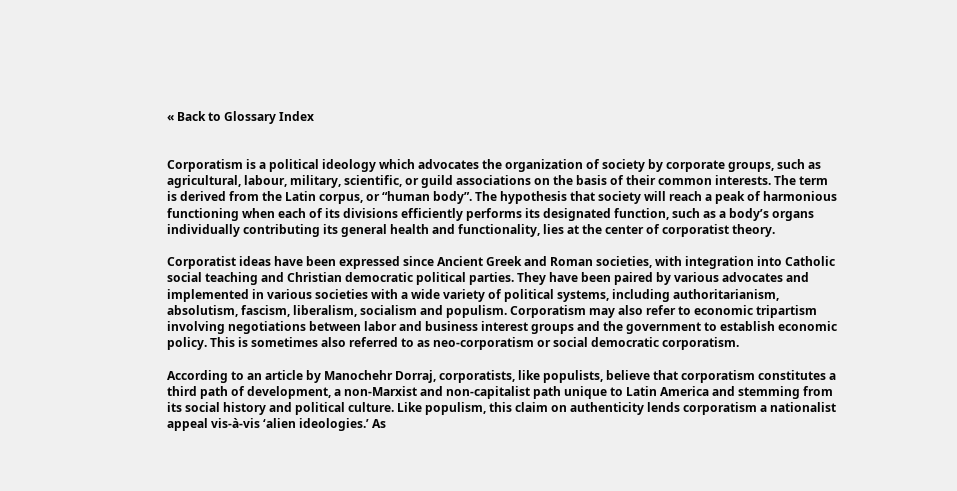« Back to Glossary Index


Corporatism is a political ideology which advocates the organization of society by corporate groups, such as agricultural, labour, military, scientific, or guild associations on the basis of their common interests. The term is derived from the Latin corpus, or “human body”. The hypothesis that society will reach a peak of harmonious functioning when each of its divisions efficiently performs its designated function, such as a body’s organs individually contributing its general health and functionality, lies at the center of corporatist theory.

Corporatist ideas have been expressed since Ancient Greek and Roman societies, with integration into Catholic social teaching and Christian democratic political parties. They have been paired by various advocates and implemented in various societies with a wide variety of political systems, including authoritarianism, absolutism, fascism, liberalism, socialism and populism. Corporatism may also refer to economic tripartism involving negotiations between labor and business interest groups and the government to establish economic policy. This is sometimes also referred to as neo-corporatism or social democratic corporatism.

According to an article by Manochehr Dorraj, corporatists, like populists, believe that corporatism constitutes a third path of development, a non-Marxist and non-capitalist path unique to Latin America and stemming from its social history and political culture. Like populism, this claim on authenticity lends corporatism a nationalist appeal vis-à-vis ‘alien ideologies.’ As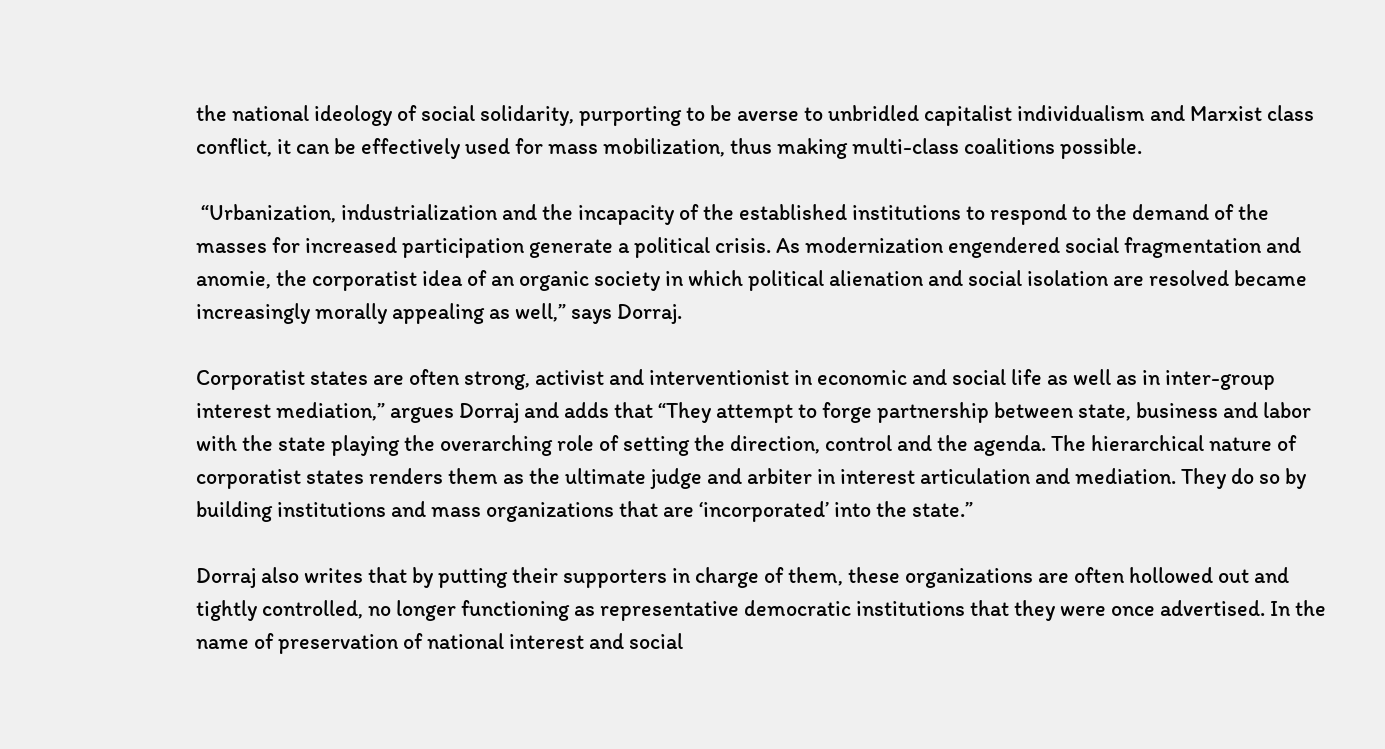the national ideology of social solidarity, purporting to be averse to unbridled capitalist individualism and Marxist class conflict, it can be effectively used for mass mobilization, thus making multi-class coalitions possible.

 “Urbanization, industrialization and the incapacity of the established institutions to respond to the demand of the masses for increased participation generate a political crisis. As modernization engendered social fragmentation and anomie, the corporatist idea of an organic society in which political alienation and social isolation are resolved became increasingly morally appealing as well,” says Dorraj.

Corporatist states are often strong, activist and interventionist in economic and social life as well as in inter-group interest mediation,” argues Dorraj and adds that “They attempt to forge partnership between state, business and labor with the state playing the overarching role of setting the direction, control and the agenda. The hierarchical nature of corporatist states renders them as the ultimate judge and arbiter in interest articulation and mediation. They do so by building institutions and mass organizations that are ‘incorporated’ into the state.”

Dorraj also writes that by putting their supporters in charge of them, these organizations are often hollowed out and tightly controlled, no longer functioning as representative democratic institutions that they were once advertised. In the name of preservation of national interest and social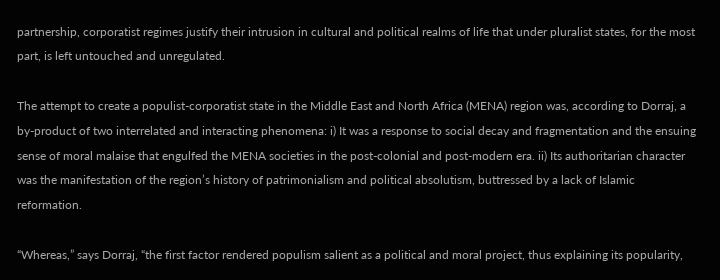partnership, corporatist regimes justify their intrusion in cultural and political realms of life that under pluralist states, for the most part, is left untouched and unregulated.

The attempt to create a populist-corporatist state in the Middle East and North Africa (MENA) region was, according to Dorraj, a by-product of two interrelated and interacting phenomena: i) It was a response to social decay and fragmentation and the ensuing sense of moral malaise that engulfed the MENA societies in the post-colonial and post-modern era. ii) Its authoritarian character was the manifestation of the region’s history of patrimonialism and political absolutism, buttressed by a lack of Islamic reformation.

“Whereas,” says Dorraj, “the first factor rendered populism salient as a political and moral project, thus explaining its popularity,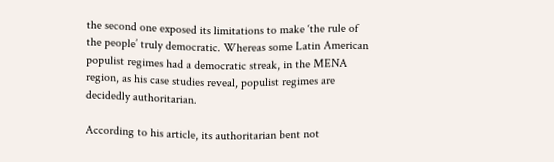the second one exposed its limitations to make ‘the rule of the people’ truly democratic. Whereas some Latin American populist regimes had a democratic streak, in the MENA region, as his case studies reveal, populist regimes are decidedly authoritarian.

According to his article, its authoritarian bent not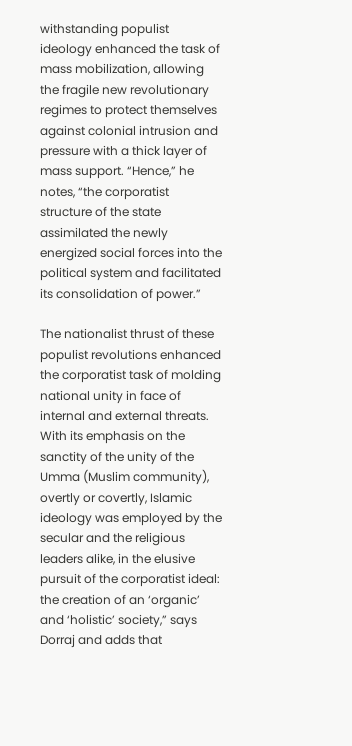withstanding populist ideology enhanced the task of mass mobilization, allowing the fragile new revolutionary regimes to protect themselves against colonial intrusion and pressure with a thick layer of mass support. “Hence,” he notes, “the corporatist structure of the state assimilated the newly energized social forces into the political system and facilitated its consolidation of power.”

The nationalist thrust of these populist revolutions enhanced the corporatist task of molding national unity in face of internal and external threats. With its emphasis on the sanctity of the unity of the Umma (Muslim community), overtly or covertly, Islamic ideology was employed by the secular and the religious leaders alike, in the elusive pursuit of the corporatist ideal: the creation of an ‘organic’ and ‘holistic’ society,” says Dorraj and adds that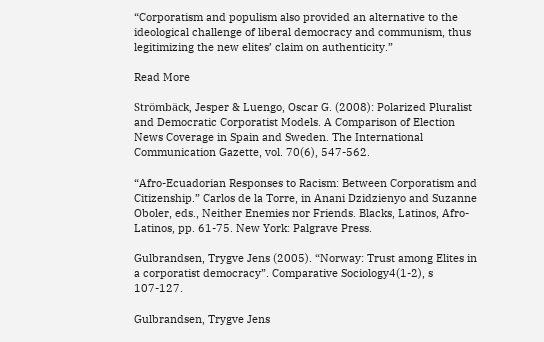“Corporatism and populism also provided an alternative to the ideological challenge of liberal democracy and communism, thus legitimizing the new elites’ claim on authenticity.”

Read More

Strömbäck, Jesper & Luengo, Oscar G. (2008): Polarized Pluralist and Democratic Corporatist Models. A Comparison of Election News Coverage in Spain and Sweden. The International Communication Gazette, vol. 70(6), 547-562.

“Afro-Ecuadorian Responses to Racism: Between Corporatism and Citizenship.” Carlos de la Torre, in Anani Dzidzienyo and Suzanne Oboler, eds., Neither Enemies nor Friends. Blacks, Latinos, Afro-Latinos, pp. 61-75. New York: Palgrave Press.

Gulbrandsen, Trygve Jens (2005). “Norway: Trust among Elites in a corporatist democracy”. Comparative Sociology4(1-2), s 107-127.

Gulbrandsen, Trygve Jens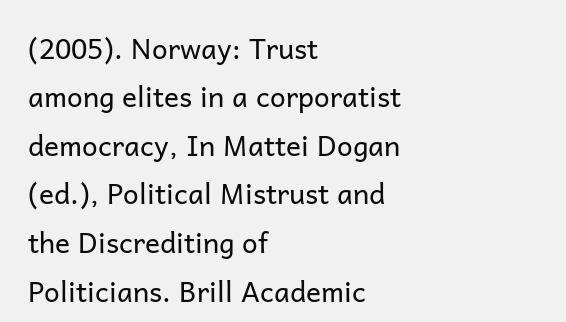(2005). Norway: Trust among elites in a corporatist democracy, In Mattei Dogan (ed.), Political Mistrust and the Discrediting of Politicians. Brill Academic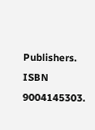Publishers. ISBN 9004145303.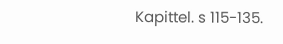Kapittel. s 115-135.